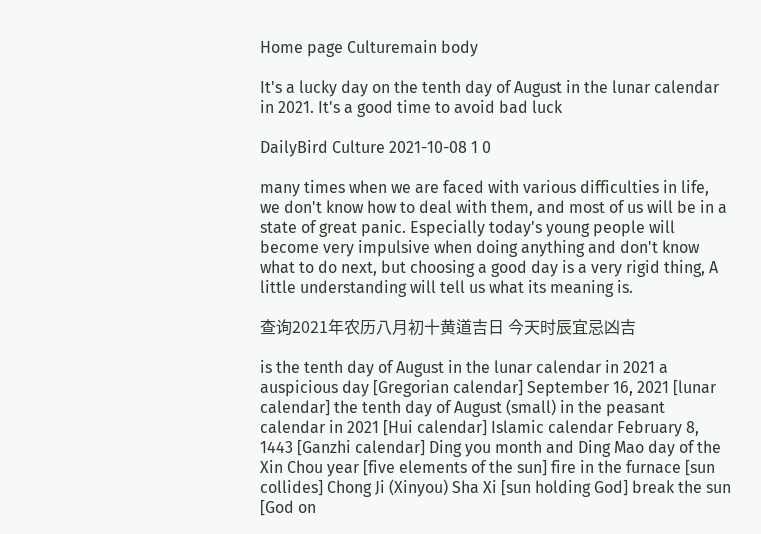Home page Culturemain body

It's a lucky day on the tenth day of August in the lunar calendar in 2021. It's a good time to avoid bad luck

DailyBird Culture 2021-10-08 1 0

many times when we are faced with various difficulties in life, we don't know how to deal with them, and most of us will be in a state of great panic. Especially today's young people will become very impulsive when doing anything and don't know what to do next, but choosing a good day is a very rigid thing, A little understanding will tell us what its meaning is.

查询2021年农历八月初十黄道吉日 今天时辰宜忌凶吉

is the tenth day of August in the lunar calendar in 2021 a auspicious day [Gregorian calendar] September 16, 2021 [lunar calendar] the tenth day of August (small) in the peasant calendar in 2021 [Hui calendar] Islamic calendar February 8, 1443 [Ganzhi calendar] Ding you month and Ding Mao day of the Xin Chou year [five elements of the sun] fire in the furnace [sun collides] Chong Ji (Xinyou) Sha Xi [sun holding God] break the sun [God on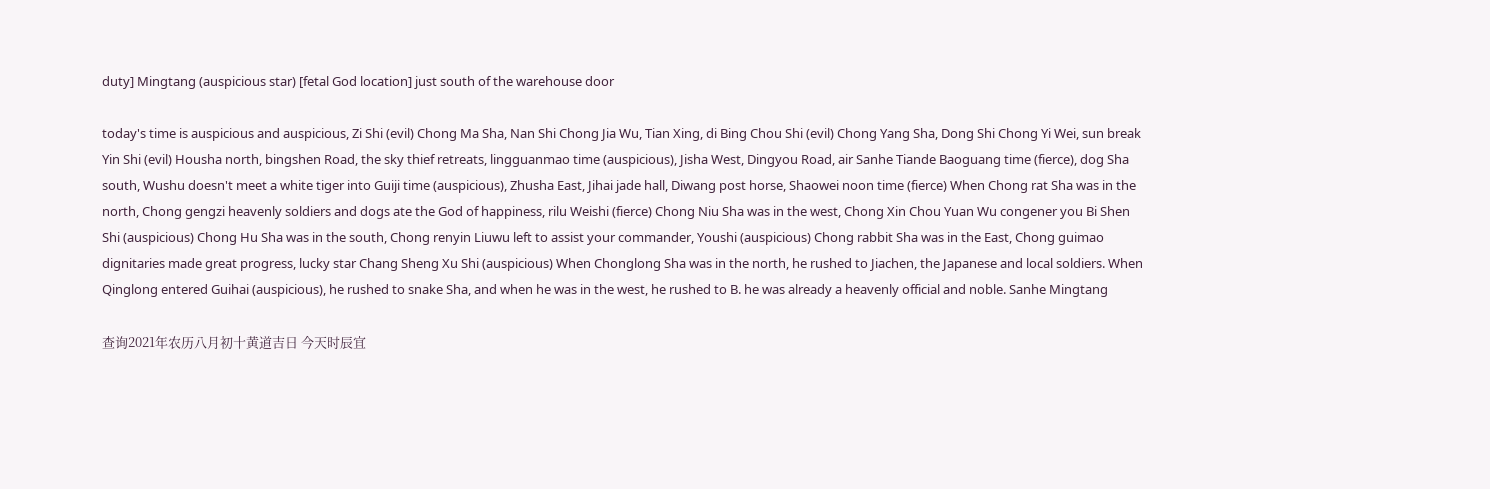duty] Mingtang (auspicious star) [fetal God location] just south of the warehouse door

today's time is auspicious and auspicious, Zi Shi (evil) Chong Ma Sha, Nan Shi Chong Jia Wu, Tian Xing, di Bing Chou Shi (evil) Chong Yang Sha, Dong Shi Chong Yi Wei, sun break Yin Shi (evil) Housha north, bingshen Road, the sky thief retreats, lingguanmao time (auspicious), Jisha West, Dingyou Road, air Sanhe Tiande Baoguang time (fierce), dog Sha south, Wushu doesn't meet a white tiger into Guiji time (auspicious), Zhusha East, Jihai jade hall, Diwang post horse, Shaowei noon time (fierce) When Chong rat Sha was in the north, Chong gengzi heavenly soldiers and dogs ate the God of happiness, rilu Weishi (fierce) Chong Niu Sha was in the west, Chong Xin Chou Yuan Wu congener you Bi Shen Shi (auspicious) Chong Hu Sha was in the south, Chong renyin Liuwu left to assist your commander, Youshi (auspicious) Chong rabbit Sha was in the East, Chong guimao dignitaries made great progress, lucky star Chang Sheng Xu Shi (auspicious) When Chonglong Sha was in the north, he rushed to Jiachen, the Japanese and local soldiers. When Qinglong entered Guihai (auspicious), he rushed to snake Sha, and when he was in the west, he rushed to B. he was already a heavenly official and noble. Sanhe Mingtang

查询2021年农历八月初十黄道吉日 今天时辰宜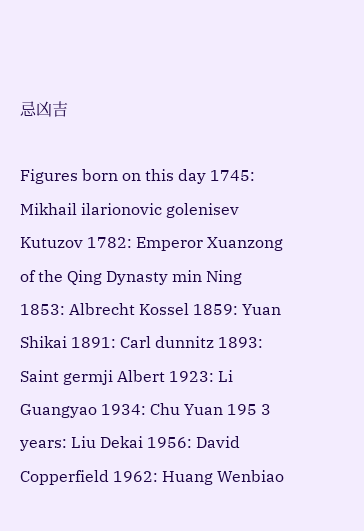忌凶吉

Figures born on this day 1745: Mikhail ilarionovic golenisev Kutuzov 1782: Emperor Xuanzong of the Qing Dynasty min Ning 1853: Albrecht Kossel 1859: Yuan Shikai 1891: Carl dunnitz 1893: Saint germji Albert 1923: Li Guangyao 1934: Chu Yuan 195 3 years: Liu Dekai 1956: David Copperfield 1962: Huang Wenbiao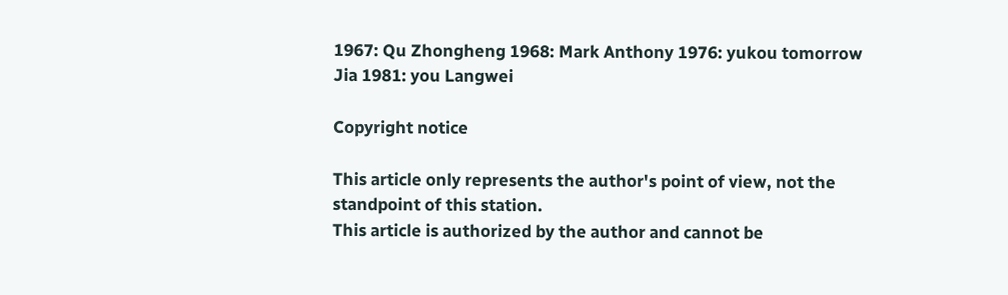1967: Qu Zhongheng 1968: Mark Anthony 1976: yukou tomorrow Jia 1981: you Langwei

Copyright notice

This article only represents the author's point of view, not the standpoint of this station.
This article is authorized by the author and cannot be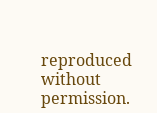reproduced without permission.